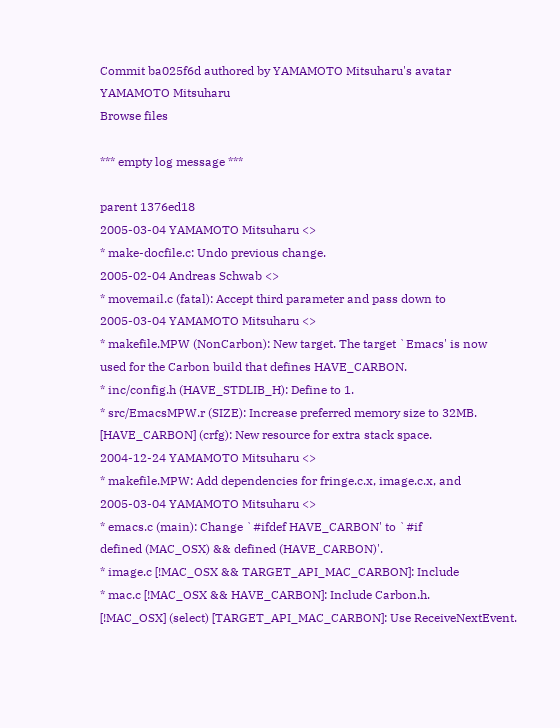Commit ba025f6d authored by YAMAMOTO Mitsuharu's avatar YAMAMOTO Mitsuharu
Browse files

*** empty log message ***

parent 1376ed18
2005-03-04 YAMAMOTO Mitsuharu <>
* make-docfile.c: Undo previous change.
2005-02-04 Andreas Schwab <>
* movemail.c (fatal): Accept third parameter and pass down to
2005-03-04 YAMAMOTO Mitsuharu <>
* makefile.MPW (NonCarbon): New target. The target `Emacs' is now
used for the Carbon build that defines HAVE_CARBON.
* inc/config.h (HAVE_STDLIB_H): Define to 1.
* src/EmacsMPW.r (SIZE): Increase preferred memory size to 32MB.
[HAVE_CARBON] (crfg): New resource for extra stack space.
2004-12-24 YAMAMOTO Mitsuharu <>
* makefile.MPW: Add dependencies for fringe.c.x, image.c.x, and
2005-03-04 YAMAMOTO Mitsuharu <>
* emacs.c (main): Change `#ifdef HAVE_CARBON' to `#if
defined (MAC_OSX) && defined (HAVE_CARBON)'.
* image.c [!MAC_OSX && TARGET_API_MAC_CARBON]: Include
* mac.c [!MAC_OSX && HAVE_CARBON]: Include Carbon.h.
[!MAC_OSX] (select) [TARGET_API_MAC_CARBON]: Use ReceiveNextEvent.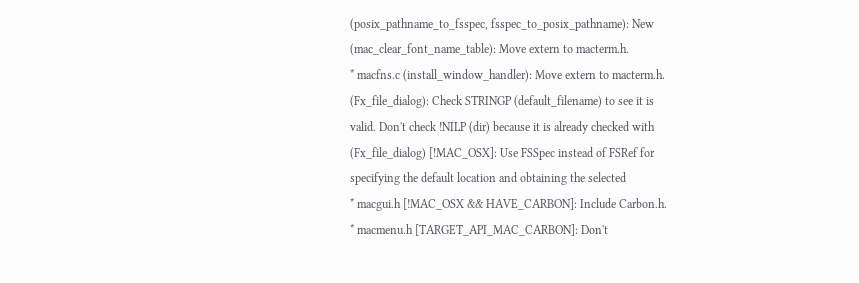(posix_pathname_to_fsspec, fsspec_to_posix_pathname): New
(mac_clear_font_name_table): Move extern to macterm.h.
* macfns.c (install_window_handler): Move extern to macterm.h.
(Fx_file_dialog): Check STRINGP (default_filename) to see it is
valid. Don't check !NILP (dir) because it is already checked with
(Fx_file_dialog) [!MAC_OSX]: Use FSSpec instead of FSRef for
specifying the default location and obtaining the selected
* macgui.h [!MAC_OSX && HAVE_CARBON]: Include Carbon.h.
* macmenu.h [TARGET_API_MAC_CARBON]: Don't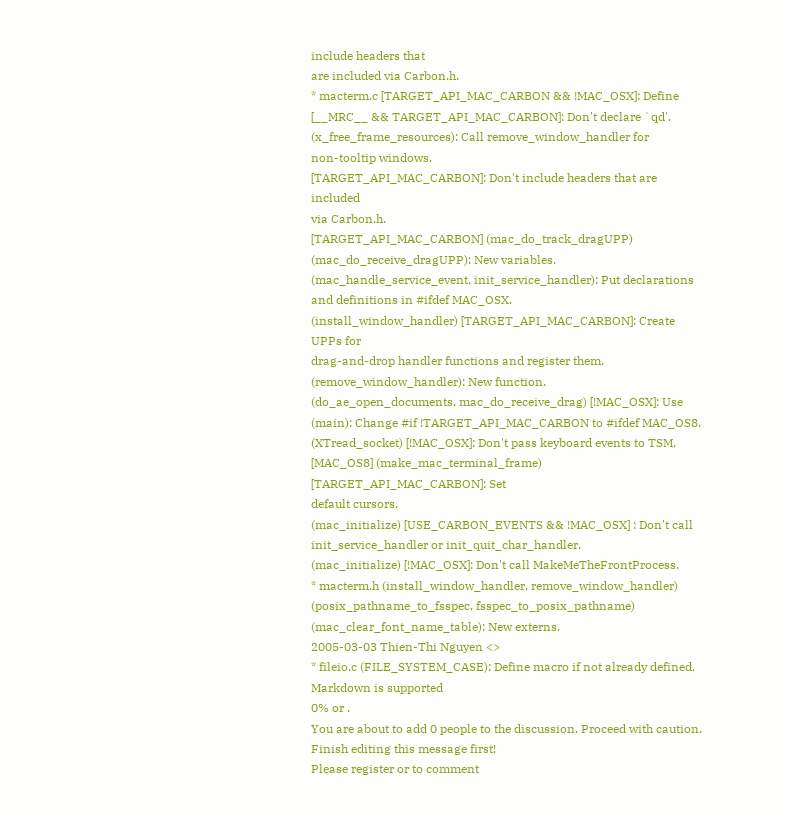include headers that
are included via Carbon.h.
* macterm.c [TARGET_API_MAC_CARBON && !MAC_OSX]: Define
[__MRC__ && TARGET_API_MAC_CARBON]: Don't declare `qd'.
(x_free_frame_resources): Call remove_window_handler for
non-tooltip windows.
[TARGET_API_MAC_CARBON]: Don't include headers that are included
via Carbon.h.
[TARGET_API_MAC_CARBON] (mac_do_track_dragUPP)
(mac_do_receive_dragUPP): New variables.
(mac_handle_service_event, init_service_handler): Put declarations
and definitions in #ifdef MAC_OSX.
(install_window_handler) [TARGET_API_MAC_CARBON]: Create UPPs for
drag-and-drop handler functions and register them.
(remove_window_handler): New function.
(do_ae_open_documents, mac_do_receive_drag) [!MAC_OSX]: Use
(main): Change #if !TARGET_API_MAC_CARBON to #ifdef MAC_OS8.
(XTread_socket) [!MAC_OSX]: Don't pass keyboard events to TSM.
[MAC_OS8] (make_mac_terminal_frame) [TARGET_API_MAC_CARBON]: Set
default cursors.
(mac_initialize) [USE_CARBON_EVENTS && !MAC_OSX] : Don't call
init_service_handler or init_quit_char_handler.
(mac_initialize) [!MAC_OSX]: Don't call MakeMeTheFrontProcess.
* macterm.h (install_window_handler, remove_window_handler)
(posix_pathname_to_fsspec, fsspec_to_posix_pathname)
(mac_clear_font_name_table): New externs.
2005-03-03 Thien-Thi Nguyen <>
* fileio.c (FILE_SYSTEM_CASE): Define macro if not already defined.
Markdown is supported
0% or .
You are about to add 0 people to the discussion. Proceed with caution.
Finish editing this message first!
Please register or to comment